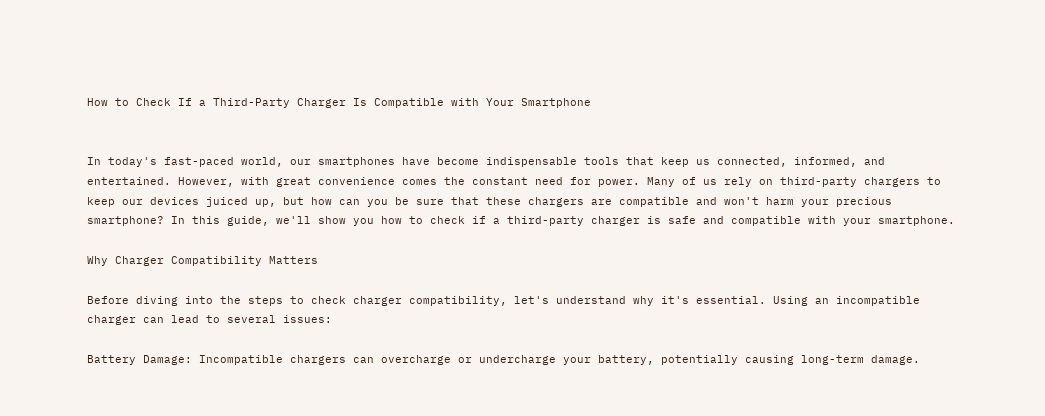How to Check If a Third-Party Charger Is Compatible with Your Smartphone


In today's fast-paced world, our smartphones have become indispensable tools that keep us connected, informed, and entertained. However, with great convenience comes the constant need for power. Many of us rely on third-party chargers to keep our devices juiced up, but how can you be sure that these chargers are compatible and won't harm your precious smartphone? In this guide, we'll show you how to check if a third-party charger is safe and compatible with your smartphone.

Why Charger Compatibility Matters

Before diving into the steps to check charger compatibility, let's understand why it's essential. Using an incompatible charger can lead to several issues:

Battery Damage: Incompatible chargers can overcharge or undercharge your battery, potentially causing long-term damage.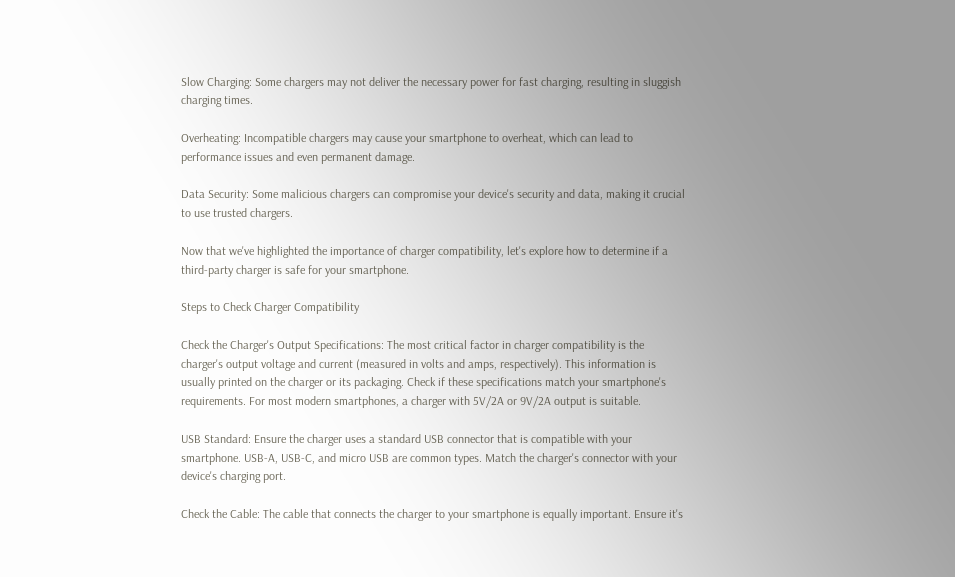Slow Charging: Some chargers may not deliver the necessary power for fast charging, resulting in sluggish charging times.

Overheating: Incompatible chargers may cause your smartphone to overheat, which can lead to performance issues and even permanent damage.

Data Security: Some malicious chargers can compromise your device's security and data, making it crucial to use trusted chargers.

Now that we've highlighted the importance of charger compatibility, let's explore how to determine if a third-party charger is safe for your smartphone.

Steps to Check Charger Compatibility

Check the Charger's Output Specifications: The most critical factor in charger compatibility is the charger's output voltage and current (measured in volts and amps, respectively). This information is usually printed on the charger or its packaging. Check if these specifications match your smartphone's requirements. For most modern smartphones, a charger with 5V/2A or 9V/2A output is suitable.

USB Standard: Ensure the charger uses a standard USB connector that is compatible with your smartphone. USB-A, USB-C, and micro USB are common types. Match the charger's connector with your device's charging port.

Check the Cable: The cable that connects the charger to your smartphone is equally important. Ensure it's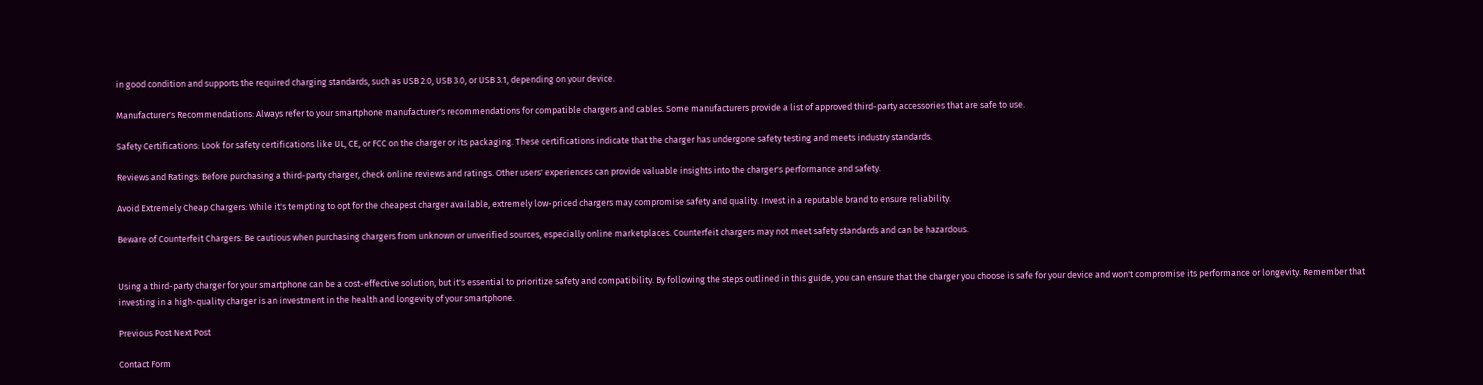in good condition and supports the required charging standards, such as USB 2.0, USB 3.0, or USB 3.1, depending on your device.

Manufacturer's Recommendations: Always refer to your smartphone manufacturer's recommendations for compatible chargers and cables. Some manufacturers provide a list of approved third-party accessories that are safe to use.

Safety Certifications: Look for safety certifications like UL, CE, or FCC on the charger or its packaging. These certifications indicate that the charger has undergone safety testing and meets industry standards.

Reviews and Ratings: Before purchasing a third-party charger, check online reviews and ratings. Other users' experiences can provide valuable insights into the charger's performance and safety.

Avoid Extremely Cheap Chargers: While it's tempting to opt for the cheapest charger available, extremely low-priced chargers may compromise safety and quality. Invest in a reputable brand to ensure reliability.

Beware of Counterfeit Chargers: Be cautious when purchasing chargers from unknown or unverified sources, especially online marketplaces. Counterfeit chargers may not meet safety standards and can be hazardous.


Using a third-party charger for your smartphone can be a cost-effective solution, but it's essential to prioritize safety and compatibility. By following the steps outlined in this guide, you can ensure that the charger you choose is safe for your device and won't compromise its performance or longevity. Remember that investing in a high-quality charger is an investment in the health and longevity of your smartphone.

Previous Post Next Post

Contact Form